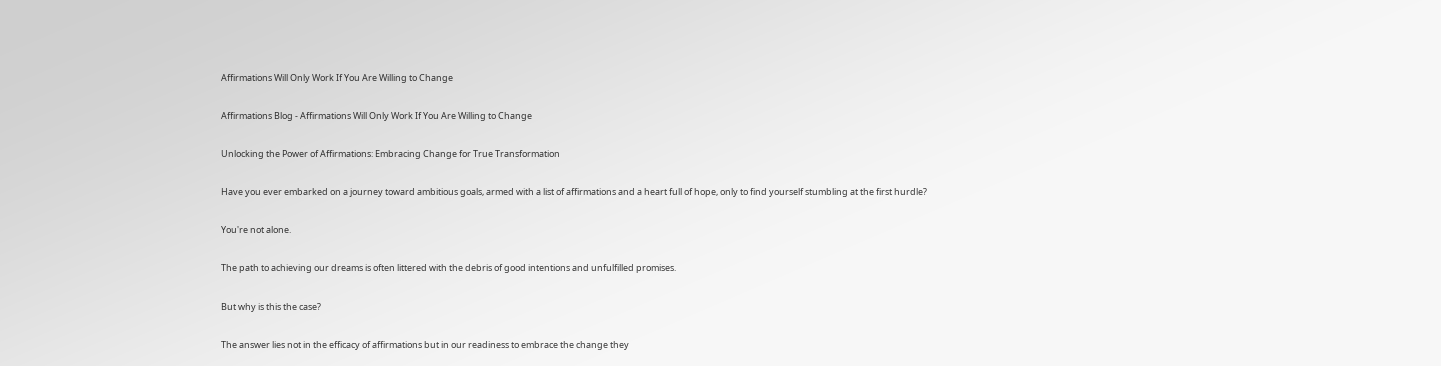Affirmations Will Only Work If You Are Willing to Change

Affirmations Blog - Affirmations Will Only Work If You Are Willing to Change

Unlocking the Power of Affirmations: Embracing Change for True Transformation

Have you ever embarked on a journey toward ambitious goals, armed with a list of affirmations and a heart full of hope, only to find yourself stumbling at the first hurdle?

You're not alone.

The path to achieving our dreams is often littered with the debris of good intentions and unfulfilled promises.

But why is this the case?

The answer lies not in the efficacy of affirmations but in our readiness to embrace the change they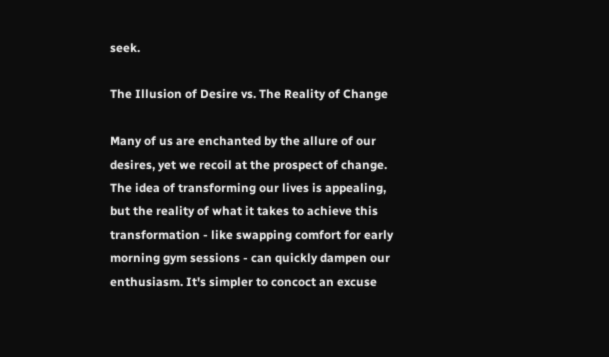seek.

The Illusion of Desire vs. The Reality of Change

Many of us are enchanted by the allure of our desires, yet we recoil at the prospect of change. The idea of transforming our lives is appealing, but the reality of what it takes to achieve this transformation - like swapping comfort for early morning gym sessions - can quickly dampen our enthusiasm. It's simpler to concoct an excuse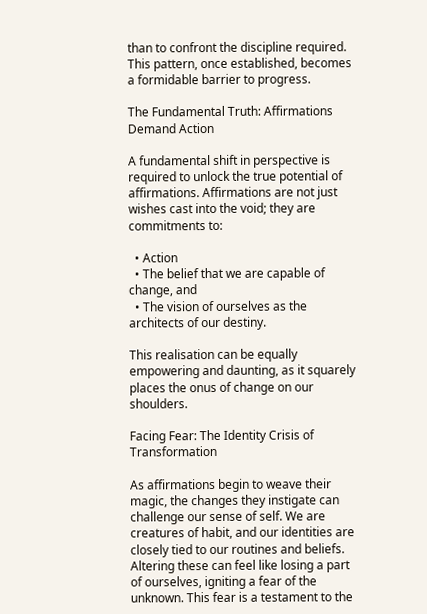than to confront the discipline required. This pattern, once established, becomes a formidable barrier to progress.

The Fundamental Truth: Affirmations Demand Action

A fundamental shift in perspective is required to unlock the true potential of affirmations. Affirmations are not just wishes cast into the void; they are commitments to:

  • Action
  • The belief that we are capable of change, and
  • The vision of ourselves as the architects of our destiny.

This realisation can be equally empowering and daunting, as it squarely places the onus of change on our shoulders.

Facing Fear: The Identity Crisis of Transformation

As affirmations begin to weave their magic, the changes they instigate can challenge our sense of self. We are creatures of habit, and our identities are closely tied to our routines and beliefs. Altering these can feel like losing a part of ourselves, igniting a fear of the unknown. This fear is a testament to the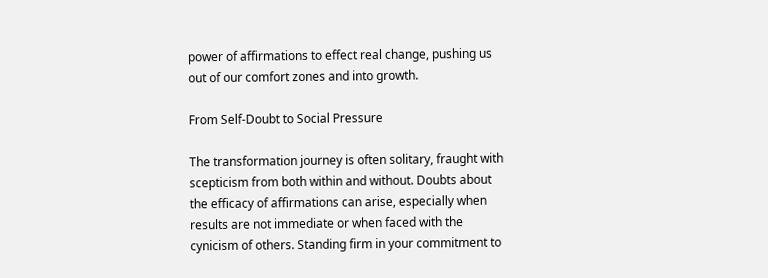power of affirmations to effect real change, pushing us out of our comfort zones and into growth.

From Self-Doubt to Social Pressure

The transformation journey is often solitary, fraught with scepticism from both within and without. Doubts about the efficacy of affirmations can arise, especially when results are not immediate or when faced with the cynicism of others. Standing firm in your commitment to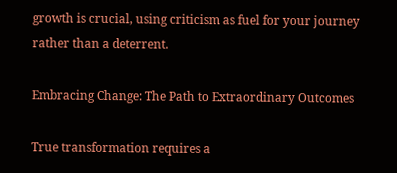growth is crucial, using criticism as fuel for your journey rather than a deterrent.

Embracing Change: The Path to Extraordinary Outcomes

True transformation requires a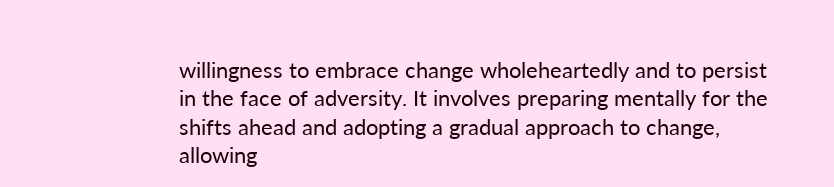willingness to embrace change wholeheartedly and to persist in the face of adversity. It involves preparing mentally for the shifts ahead and adopting a gradual approach to change, allowing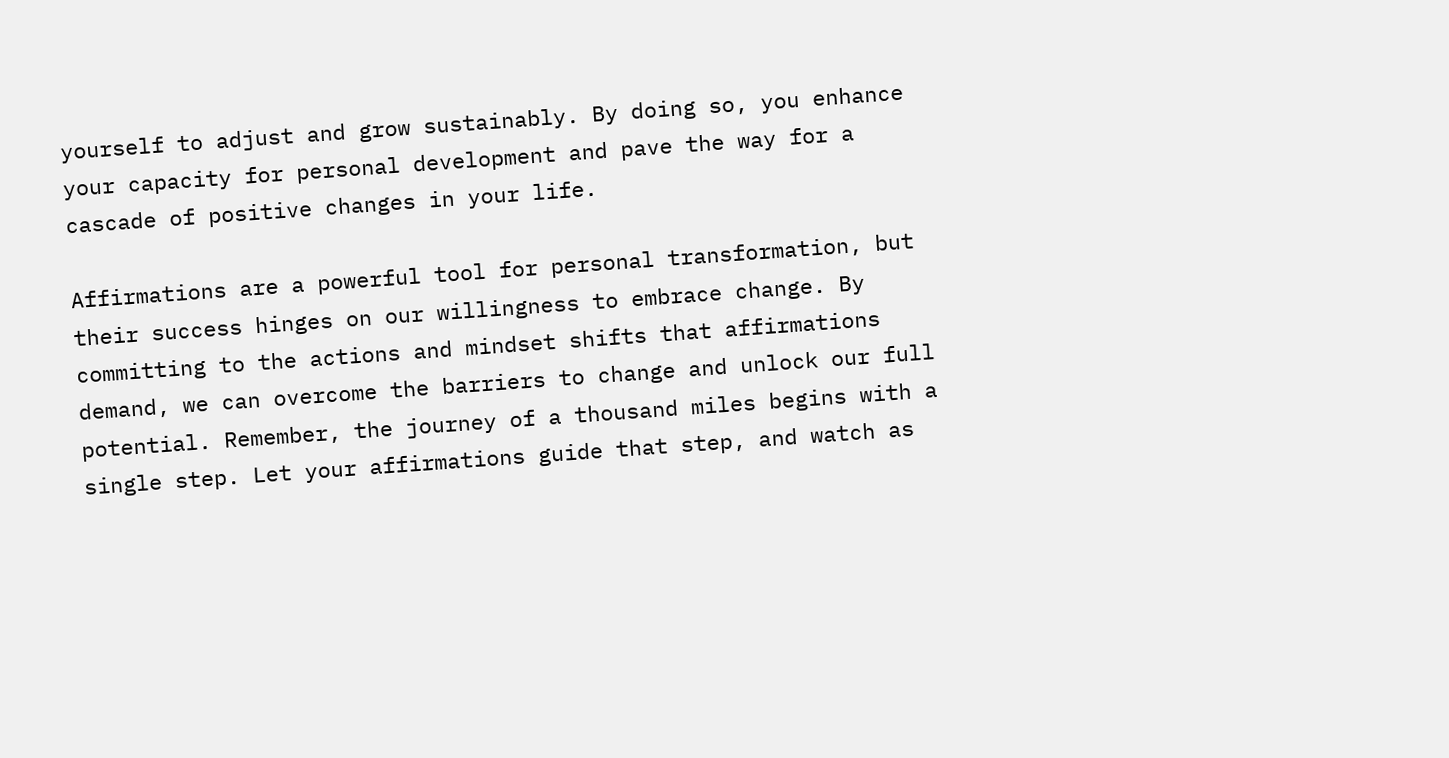yourself to adjust and grow sustainably. By doing so, you enhance your capacity for personal development and pave the way for a cascade of positive changes in your life.

Affirmations are a powerful tool for personal transformation, but their success hinges on our willingness to embrace change. By committing to the actions and mindset shifts that affirmations demand, we can overcome the barriers to change and unlock our full potential. Remember, the journey of a thousand miles begins with a single step. Let your affirmations guide that step, and watch as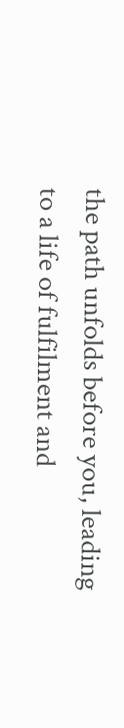the path unfolds before you, leading to a life of fulfilment and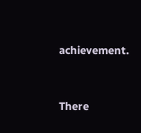achievement.


There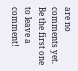are no comments yet. Be the first one to leave a comment!